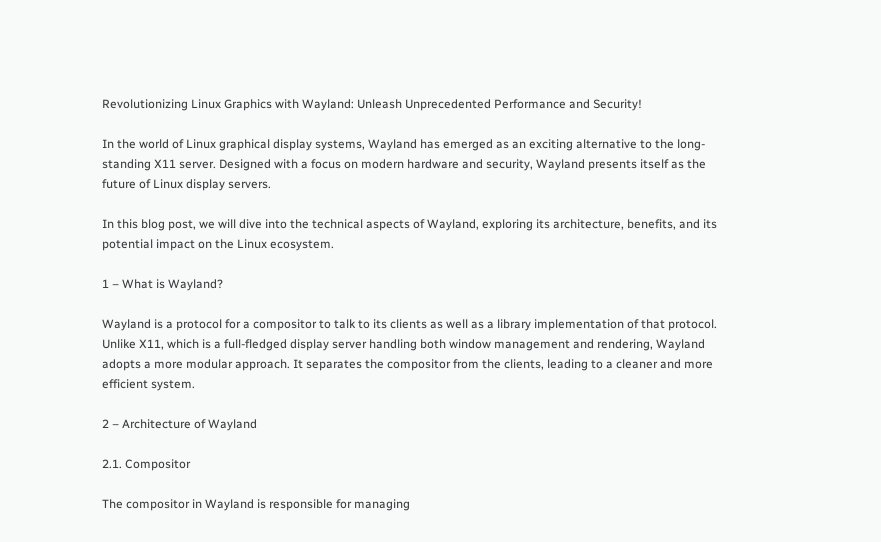Revolutionizing Linux Graphics with Wayland: Unleash Unprecedented Performance and Security!

In the world of Linux graphical display systems, Wayland has emerged as an exciting alternative to the long-standing X11 server. Designed with a focus on modern hardware and security, Wayland presents itself as the future of Linux display servers.

In this blog post, we will dive into the technical aspects of Wayland, exploring its architecture, benefits, and its potential impact on the Linux ecosystem.

1 – What is Wayland?

Wayland is a protocol for a compositor to talk to its clients as well as a library implementation of that protocol. Unlike X11, which is a full-fledged display server handling both window management and rendering, Wayland adopts a more modular approach. It separates the compositor from the clients, leading to a cleaner and more efficient system.

2 – Architecture of Wayland

2.1. Compositor

The compositor in Wayland is responsible for managing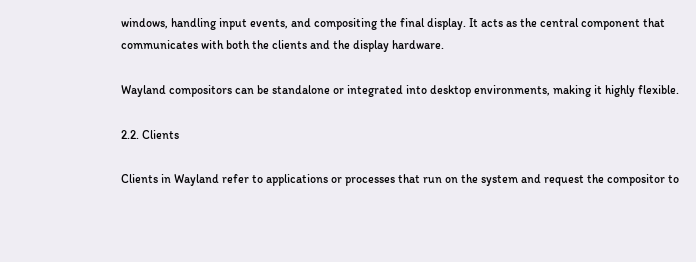windows, handling input events, and compositing the final display. It acts as the central component that communicates with both the clients and the display hardware.

Wayland compositors can be standalone or integrated into desktop environments, making it highly flexible.

2.2. Clients

Clients in Wayland refer to applications or processes that run on the system and request the compositor to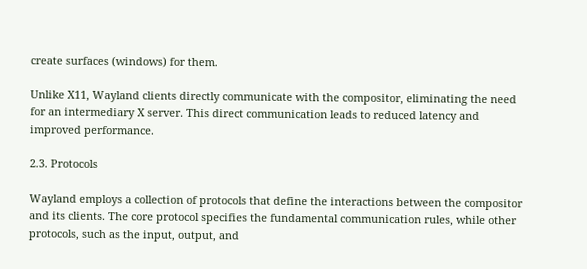create surfaces (windows) for them.

Unlike X11, Wayland clients directly communicate with the compositor, eliminating the need for an intermediary X server. This direct communication leads to reduced latency and improved performance.

2.3. Protocols

Wayland employs a collection of protocols that define the interactions between the compositor and its clients. The core protocol specifies the fundamental communication rules, while other protocols, such as the input, output, and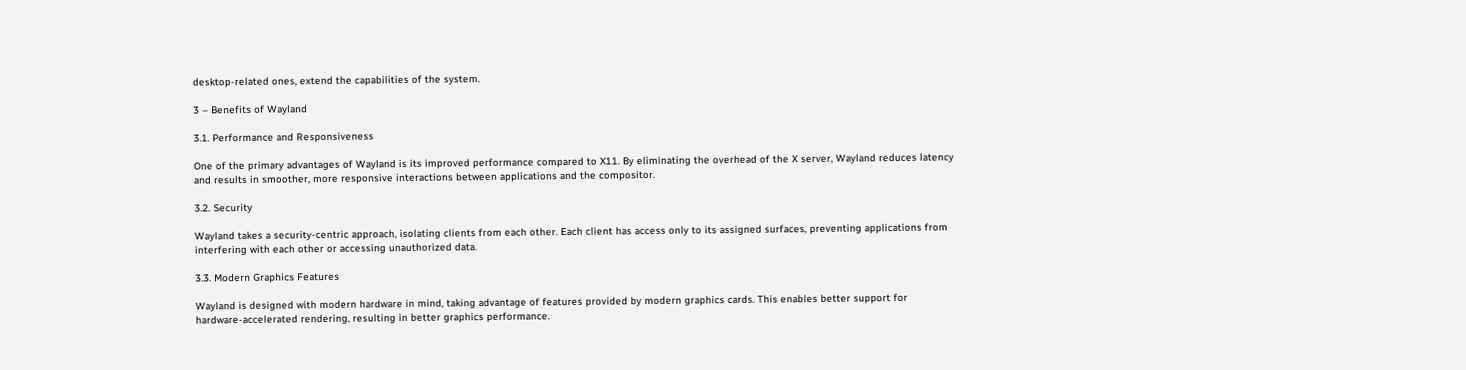desktop-related ones, extend the capabilities of the system.

3 – Benefits of Wayland

3.1. Performance and Responsiveness

One of the primary advantages of Wayland is its improved performance compared to X11. By eliminating the overhead of the X server, Wayland reduces latency and results in smoother, more responsive interactions between applications and the compositor.

3.2. Security

Wayland takes a security-centric approach, isolating clients from each other. Each client has access only to its assigned surfaces, preventing applications from interfering with each other or accessing unauthorized data.

3.3. Modern Graphics Features

Wayland is designed with modern hardware in mind, taking advantage of features provided by modern graphics cards. This enables better support for hardware-accelerated rendering, resulting in better graphics performance.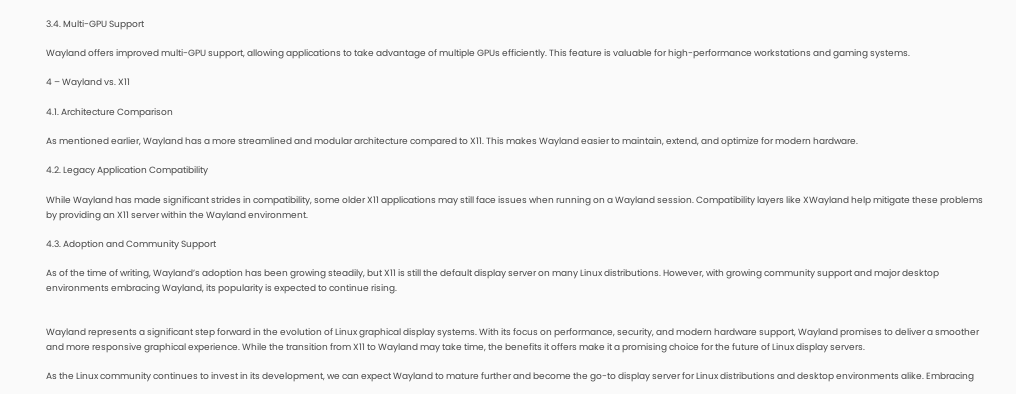3.4. Multi-GPU Support

Wayland offers improved multi-GPU support, allowing applications to take advantage of multiple GPUs efficiently. This feature is valuable for high-performance workstations and gaming systems.

4 – Wayland vs. X11

4.1. Architecture Comparison

As mentioned earlier, Wayland has a more streamlined and modular architecture compared to X11. This makes Wayland easier to maintain, extend, and optimize for modern hardware.

4.2. Legacy Application Compatibility

While Wayland has made significant strides in compatibility, some older X11 applications may still face issues when running on a Wayland session. Compatibility layers like XWayland help mitigate these problems by providing an X11 server within the Wayland environment.

4.3. Adoption and Community Support

As of the time of writing, Wayland’s adoption has been growing steadily, but X11 is still the default display server on many Linux distributions. However, with growing community support and major desktop environments embracing Wayland, its popularity is expected to continue rising.


Wayland represents a significant step forward in the evolution of Linux graphical display systems. With its focus on performance, security, and modern hardware support, Wayland promises to deliver a smoother and more responsive graphical experience. While the transition from X11 to Wayland may take time, the benefits it offers make it a promising choice for the future of Linux display servers.

As the Linux community continues to invest in its development, we can expect Wayland to mature further and become the go-to display server for Linux distributions and desktop environments alike. Embracing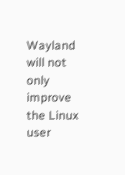Wayland will not only improve the Linux user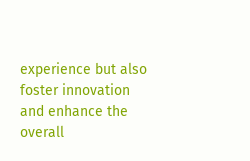experience but also foster innovation and enhance the overall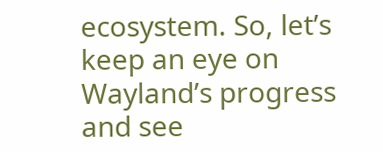ecosystem. So, let’s keep an eye on Wayland’s progress and see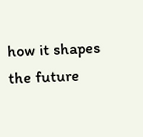how it shapes the future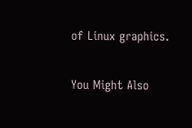of Linux graphics.

You Might Also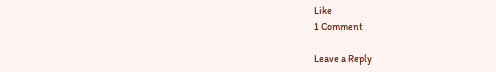Like
1 Comment

Leave a Reply